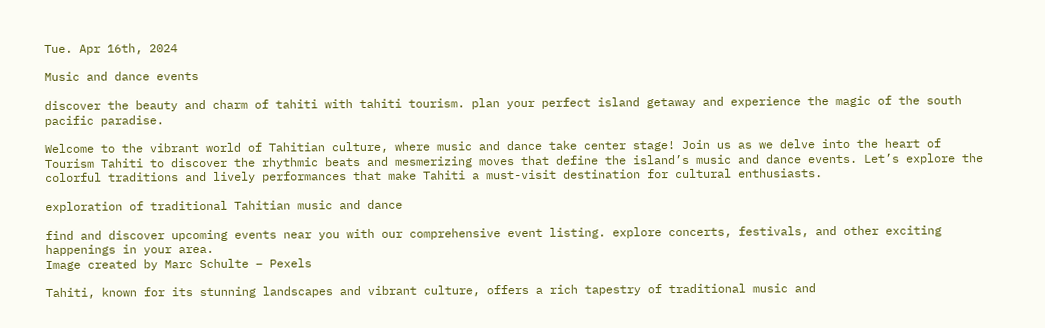Tue. Apr 16th, 2024

Music and dance events

discover the beauty and charm of tahiti with tahiti tourism. plan your perfect island getaway and experience the magic of the south pacific paradise.

Welcome to the vibrant world of Tahitian culture, where music and dance take center stage! Join us as we delve into the heart of Tourism Tahiti to discover the rhythmic beats and mesmerizing moves that define the island’s music and dance events. Let’s explore the colorful traditions and lively performances that make Tahiti a must-visit destination for cultural enthusiasts.

exploration of traditional Tahitian music and dance

find and discover upcoming events near you with our comprehensive event listing. explore concerts, festivals, and other exciting happenings in your area.
Image created by Marc Schulte – Pexels

Tahiti, known for its stunning landscapes and vibrant culture, offers a rich tapestry of traditional music and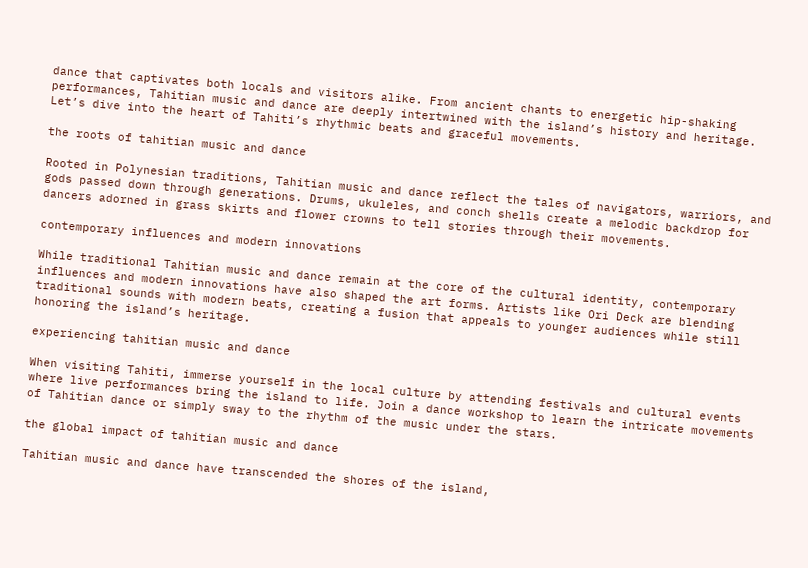dance that captivates both locals and visitors alike. From ancient chants to energetic hip-shaking performances, Tahitian music and dance are deeply intertwined with the island’s history and heritage. Let’s dive into the heart of Tahiti’s rhythmic beats and graceful movements.

the roots of tahitian music and dance

Rooted in Polynesian traditions, Tahitian music and dance reflect the tales of navigators, warriors, and gods passed down through generations. Drums, ukuleles, and conch shells create a melodic backdrop for dancers adorned in grass skirts and flower crowns to tell stories through their movements.

contemporary influences and modern innovations

While traditional Tahitian music and dance remain at the core of the cultural identity, contemporary influences and modern innovations have also shaped the art forms. Artists like Ori Deck are blending traditional sounds with modern beats, creating a fusion that appeals to younger audiences while still honoring the island’s heritage.

experiencing tahitian music and dance

When visiting Tahiti, immerse yourself in the local culture by attending festivals and cultural events where live performances bring the island to life. Join a dance workshop to learn the intricate movements of Tahitian dance or simply sway to the rhythm of the music under the stars.

the global impact of tahitian music and dance

Tahitian music and dance have transcended the shores of the island,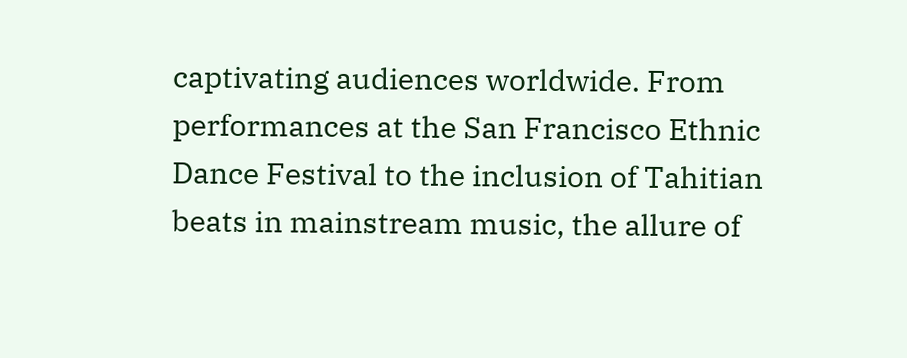captivating audiences worldwide. From performances at the San Francisco Ethnic Dance Festival to the inclusion of Tahitian beats in mainstream music, the allure of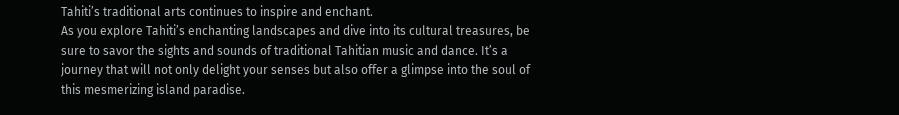Tahiti’s traditional arts continues to inspire and enchant.
As you explore Tahiti’s enchanting landscapes and dive into its cultural treasures, be sure to savor the sights and sounds of traditional Tahitian music and dance. It’s a journey that will not only delight your senses but also offer a glimpse into the soul of this mesmerizing island paradise.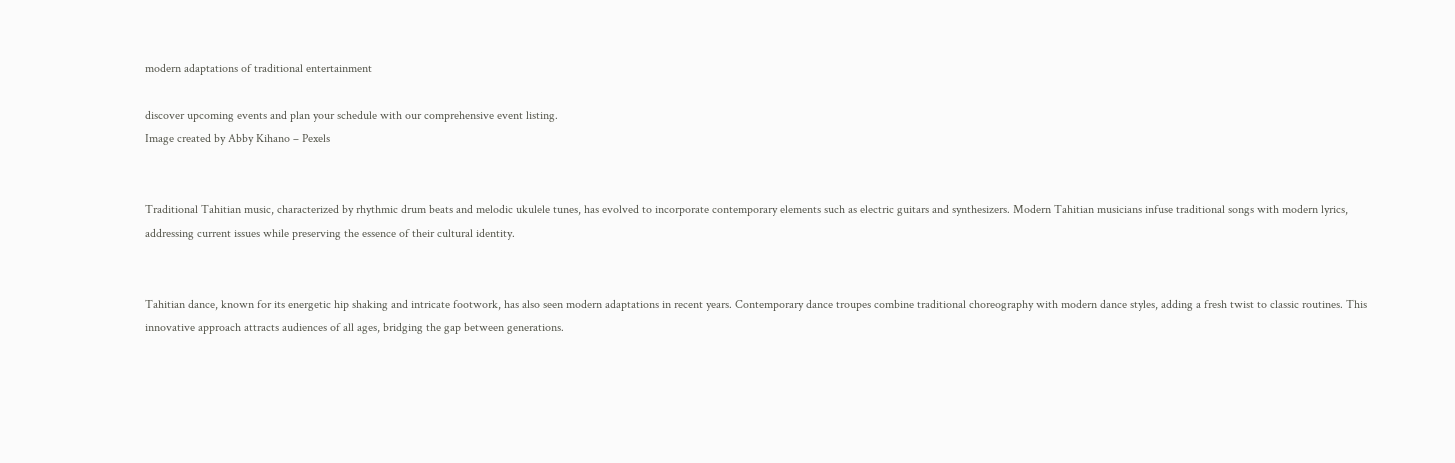modern adaptations of traditional entertainment

discover upcoming events and plan your schedule with our comprehensive event listing.
Image created by Abby Kihano – Pexels


Traditional Tahitian music, characterized by rhythmic drum beats and melodic ukulele tunes, has evolved to incorporate contemporary elements such as electric guitars and synthesizers. Modern Tahitian musicians infuse traditional songs with modern lyrics, addressing current issues while preserving the essence of their cultural identity.


Tahitian dance, known for its energetic hip shaking and intricate footwork, has also seen modern adaptations in recent years. Contemporary dance troupes combine traditional choreography with modern dance styles, adding a fresh twist to classic routines. This innovative approach attracts audiences of all ages, bridging the gap between generations.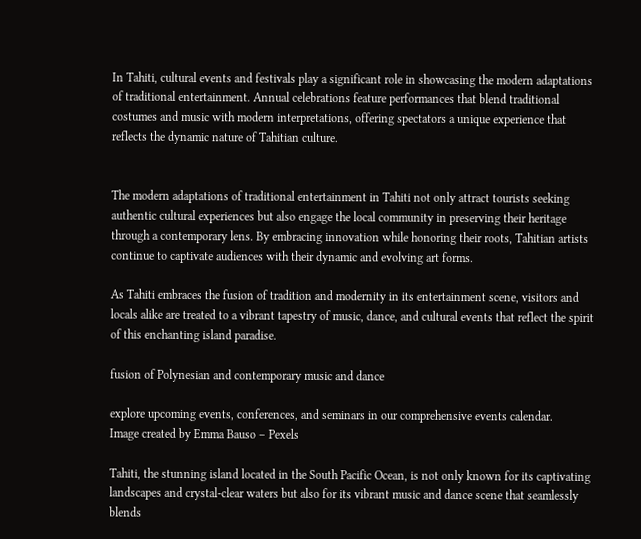In Tahiti, cultural events and festivals play a significant role in showcasing the modern adaptations of traditional entertainment. Annual celebrations feature performances that blend traditional costumes and music with modern interpretations, offering spectators a unique experience that reflects the dynamic nature of Tahitian culture.


The modern adaptations of traditional entertainment in Tahiti not only attract tourists seeking authentic cultural experiences but also engage the local community in preserving their heritage through a contemporary lens. By embracing innovation while honoring their roots, Tahitian artists continue to captivate audiences with their dynamic and evolving art forms.

As Tahiti embraces the fusion of tradition and modernity in its entertainment scene, visitors and locals alike are treated to a vibrant tapestry of music, dance, and cultural events that reflect the spirit of this enchanting island paradise.

fusion of Polynesian and contemporary music and dance

explore upcoming events, conferences, and seminars in our comprehensive events calendar.
Image created by Emma Bauso – Pexels

Tahiti, the stunning island located in the South Pacific Ocean, is not only known for its captivating landscapes and crystal-clear waters but also for its vibrant music and dance scene that seamlessly blends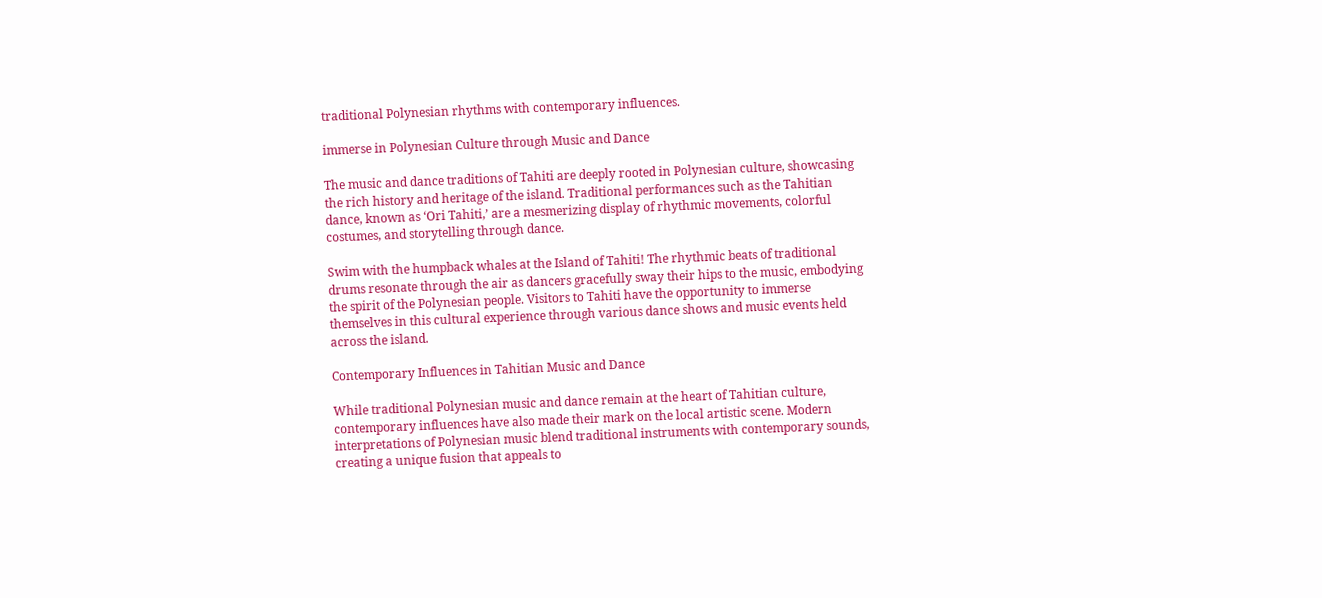traditional Polynesian rhythms with contemporary influences.

immerse in Polynesian Culture through Music and Dance

The music and dance traditions of Tahiti are deeply rooted in Polynesian culture, showcasing the rich history and heritage of the island. Traditional performances such as the Tahitian dance, known as ‘Ori Tahiti,’ are a mesmerizing display of rhythmic movements, colorful costumes, and storytelling through dance.

Swim with the humpback whales at the Island of Tahiti! The rhythmic beats of traditional drums resonate through the air as dancers gracefully sway their hips to the music, embodying the spirit of the Polynesian people. Visitors to Tahiti have the opportunity to immerse themselves in this cultural experience through various dance shows and music events held across the island.

Contemporary Influences in Tahitian Music and Dance

While traditional Polynesian music and dance remain at the heart of Tahitian culture, contemporary influences have also made their mark on the local artistic scene. Modern interpretations of Polynesian music blend traditional instruments with contemporary sounds, creating a unique fusion that appeals to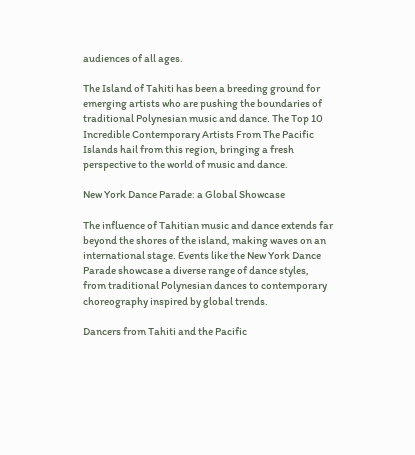audiences of all ages.

The Island of Tahiti has been a breeding ground for emerging artists who are pushing the boundaries of traditional Polynesian music and dance. The Top 10 Incredible Contemporary Artists From The Pacific Islands hail from this region, bringing a fresh perspective to the world of music and dance.

New York Dance Parade: a Global Showcase

The influence of Tahitian music and dance extends far beyond the shores of the island, making waves on an international stage. Events like the New York Dance Parade showcase a diverse range of dance styles, from traditional Polynesian dances to contemporary choreography inspired by global trends.

Dancers from Tahiti and the Pacific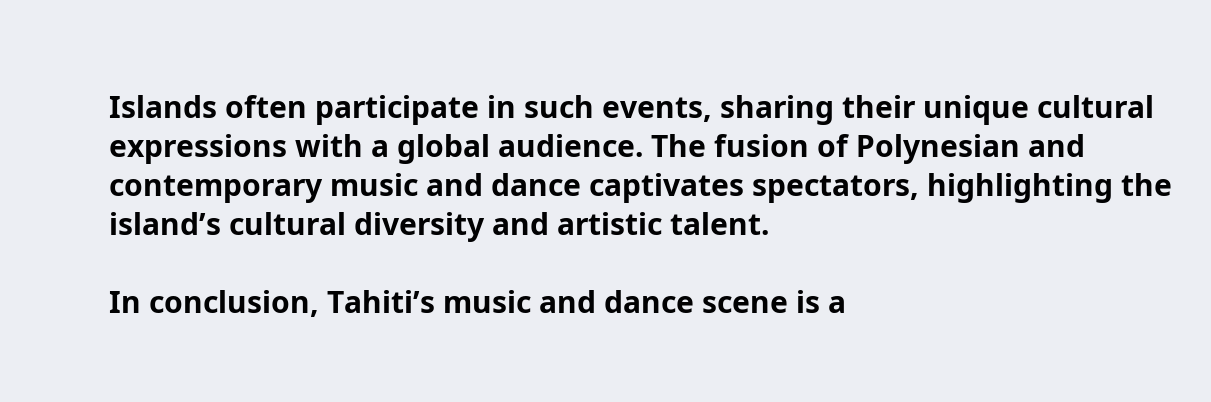Islands often participate in such events, sharing their unique cultural expressions with a global audience. The fusion of Polynesian and contemporary music and dance captivates spectators, highlighting the island’s cultural diversity and artistic talent.

In conclusion, Tahiti’s music and dance scene is a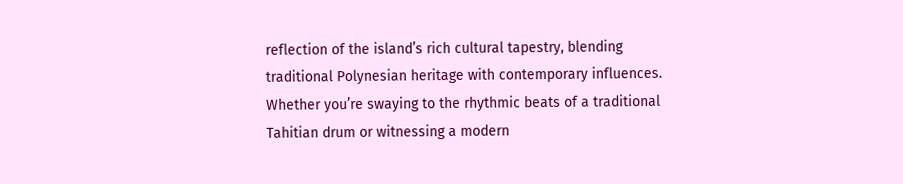reflection of the island’s rich cultural tapestry, blending traditional Polynesian heritage with contemporary influences. Whether you’re swaying to the rhythmic beats of a traditional Tahitian drum or witnessing a modern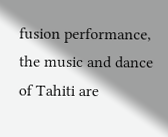fusion performance, the music and dance of Tahiti are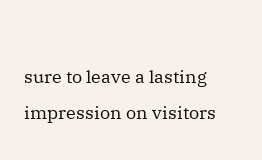sure to leave a lasting impression on visitors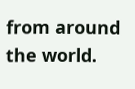from around the world.